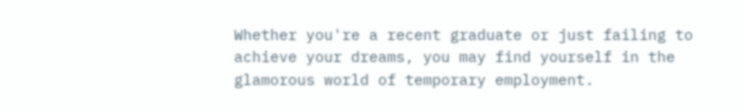Whether you're a recent graduate or just failing to achieve your dreams, you may find yourself in the glamorous world of temporary employment.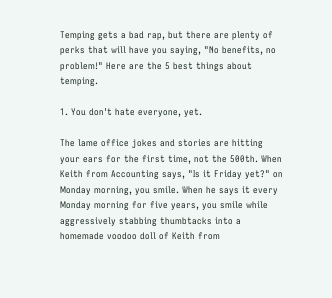Temping gets a bad rap, but there are plenty of perks that will have you saying, "No benefits, no problem!" Here are the 5 best things about temping.

1. You don't hate everyone, yet.

The lame office jokes and stories are hitting your ears for the first time, not the 500th. When Keith from Accounting says, "Is it Friday yet?" on Monday morning, you smile. When he says it every Monday morning for five years, you smile while aggressively stabbing thumbtacks into a homemade voodoo doll of Keith from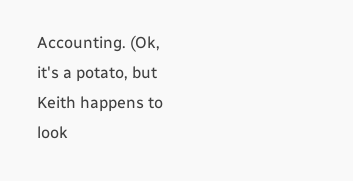Accounting. (Ok, it's a potato, but Keith happens to look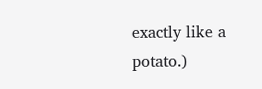exactly like a potato.)